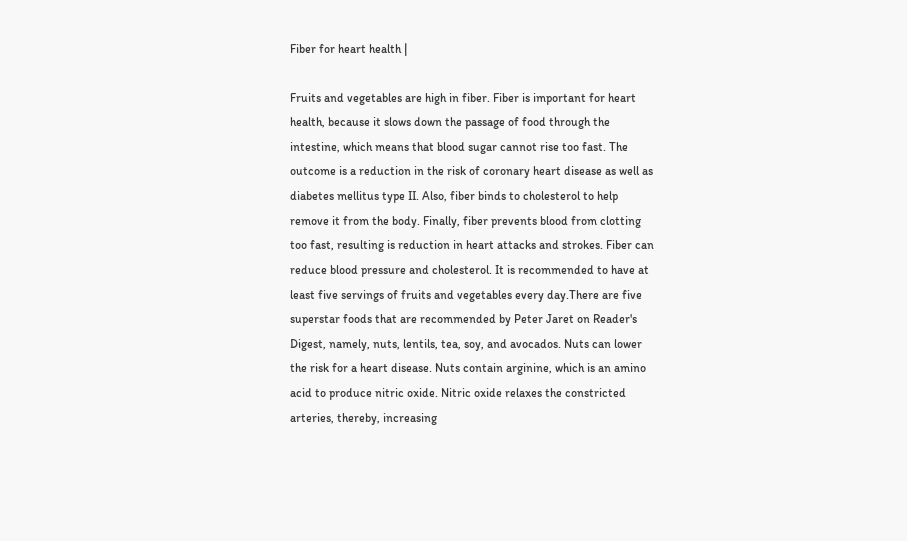Fiber for heart health |

Fruits and vegetables are high in fiber. Fiber is important for heart health, because it slows down the passage of food through the intestine, which means that blood sugar cannot rise too fast. The outcome is a reduction in the risk of coronary heart disease as well as diabetes mellitus type II. Also, fiber binds to cholesterol to help remove it from the body. Finally, fiber prevents blood from clotting too fast, resulting is reduction in heart attacks and strokes. Fiber can reduce blood pressure and cholesterol. It is recommended to have at least five servings of fruits and vegetables every day.There are five superstar foods that are recommended by Peter Jaret on Reader's Digest, namely, nuts, lentils, tea, soy, and avocados. Nuts can lower the risk for a heart disease. Nuts contain arginine, which is an amino acid to produce nitric oxide. Nitric oxide relaxes the constricted arteries, thereby, increasing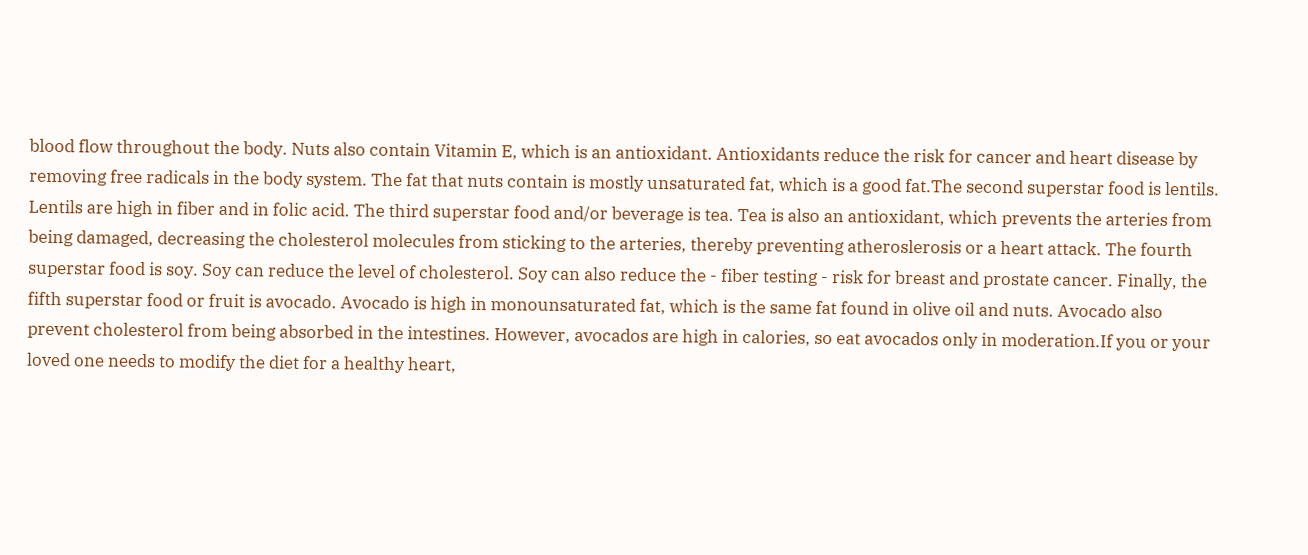blood flow throughout the body. Nuts also contain Vitamin E, which is an antioxidant. Antioxidants reduce the risk for cancer and heart disease by removing free radicals in the body system. The fat that nuts contain is mostly unsaturated fat, which is a good fat.The second superstar food is lentils. Lentils are high in fiber and in folic acid. The third superstar food and/or beverage is tea. Tea is also an antioxidant, which prevents the arteries from being damaged, decreasing the cholesterol molecules from sticking to the arteries, thereby preventing atheroslerosis or a heart attack. The fourth superstar food is soy. Soy can reduce the level of cholesterol. Soy can also reduce the - fiber testing - risk for breast and prostate cancer. Finally, the fifth superstar food or fruit is avocado. Avocado is high in monounsaturated fat, which is the same fat found in olive oil and nuts. Avocado also prevent cholesterol from being absorbed in the intestines. However, avocados are high in calories, so eat avocados only in moderation.If you or your loved one needs to modify the diet for a healthy heart,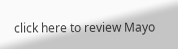click here to review Mayo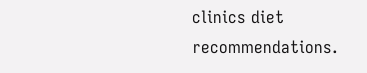clinics diet recommendations.